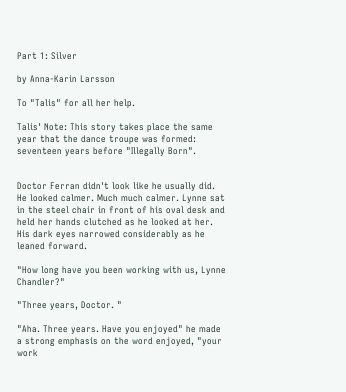Part 1: Silver

by Anna-Karin Larsson

To "Talis" for all her help.

Talis' Note: This story takes place the same year that the dance troupe was formed: seventeen years before "Illegally Born".


Doctor Ferran didn't look like he usually did. He looked calmer. Much much calmer. Lynne sat in the steel chair in front of his oval desk and held her hands clutched as he looked at her. His dark eyes narrowed considerably as he leaned forward.

"How long have you been working with us, Lynne Chandler?"

"Three years, Doctor. "

"Aha. Three years. Have you enjoyed" he made a strong emphasis on the word enjoyed, "your work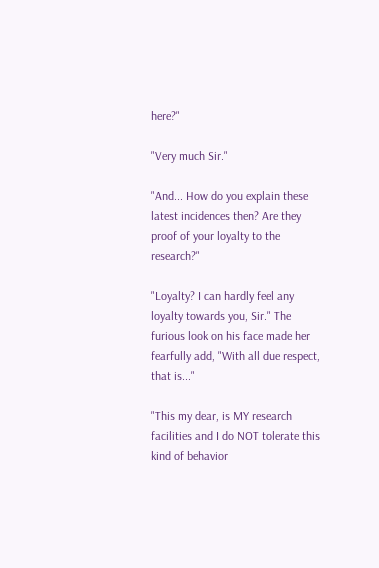here?"

"Very much Sir."

"And... How do you explain these latest incidences then? Are they proof of your loyalty to the research?"

"Loyalty? I can hardly feel any loyalty towards you, Sir." The furious look on his face made her fearfully add, "With all due respect, that is..."

"This my dear, is MY research facilities and I do NOT tolerate this kind of behavior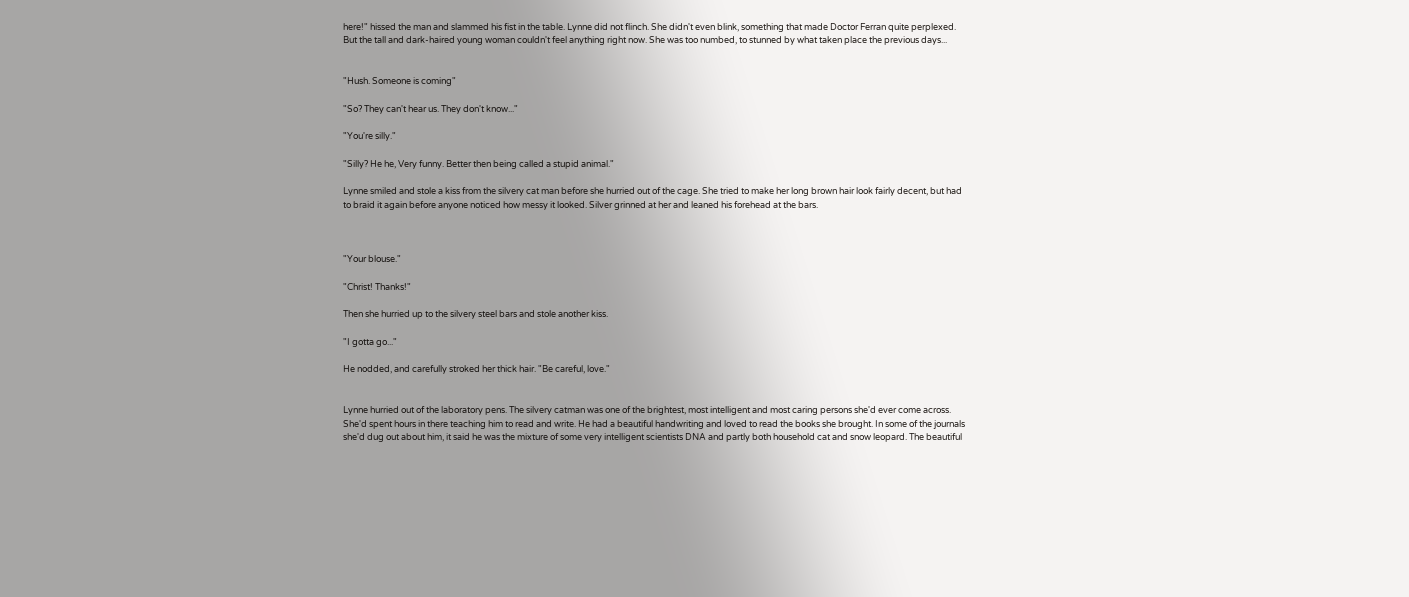here!" hissed the man and slammed his fist in the table. Lynne did not flinch. She didn't even blink, something that made Doctor Ferran quite perplexed. But the tall and dark-haired young woman couldn't feel anything right now. She was too numbed, to stunned by what taken place the previous days...


"Hush. Someone is coming"

"So? They can't hear us. They don't know..."

"You're silly."

"Silly? He he, Very funny. Better then being called a stupid animal."

Lynne smiled and stole a kiss from the silvery cat man before she hurried out of the cage. She tried to make her long brown hair look fairly decent, but had to braid it again before anyone noticed how messy it looked. Silver grinned at her and leaned his forehead at the bars.



"Your blouse."

"Christ! Thanks!"

Then she hurried up to the silvery steel bars and stole another kiss.

"I gotta go..."

He nodded, and carefully stroked her thick hair. "Be careful, love."


Lynne hurried out of the laboratory pens. The silvery catman was one of the brightest, most intelligent and most caring persons she'd ever come across. She'd spent hours in there teaching him to read and write. He had a beautiful handwriting and loved to read the books she brought. In some of the journals she'd dug out about him, it said he was the mixture of some very intelligent scientists DNA and partly both household cat and snow leopard. The beautiful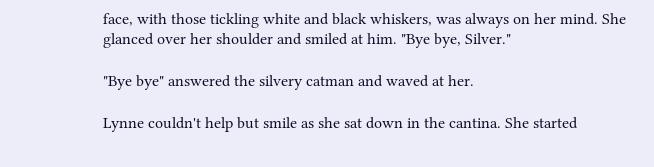face, with those tickling white and black whiskers, was always on her mind. She glanced over her shoulder and smiled at him. "Bye bye, Silver."

"Bye bye" answered the silvery catman and waved at her.

Lynne couldn't help but smile as she sat down in the cantina. She started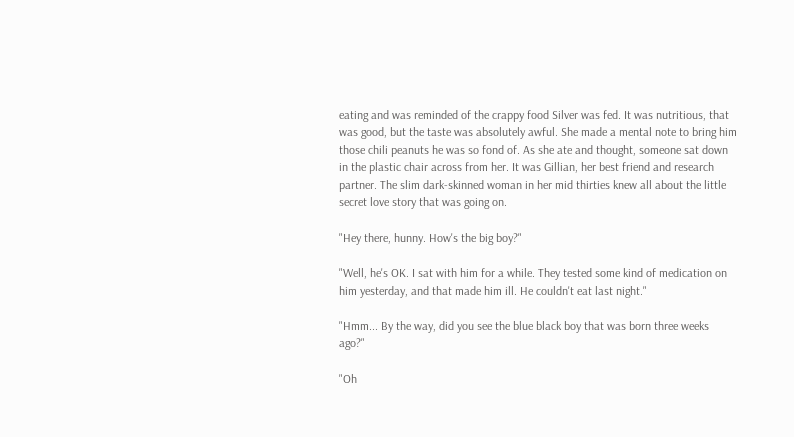eating and was reminded of the crappy food Silver was fed. It was nutritious, that was good, but the taste was absolutely awful. She made a mental note to bring him those chili peanuts he was so fond of. As she ate and thought, someone sat down in the plastic chair across from her. It was Gillian, her best friend and research partner. The slim dark-skinned woman in her mid thirties knew all about the little secret love story that was going on.

"Hey there, hunny. How's the big boy?"

"Well, he's OK. I sat with him for a while. They tested some kind of medication on him yesterday, and that made him ill. He couldn't eat last night."

"Hmm... By the way, did you see the blue black boy that was born three weeks ago?"

"Oh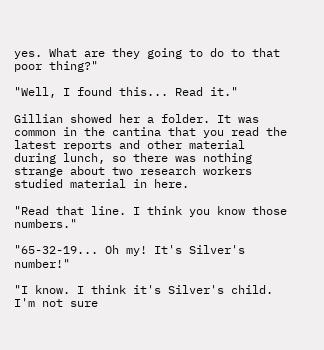yes. What are they going to do to that poor thing?"

"Well, I found this... Read it."

Gillian showed her a folder. It was common in the cantina that you read the latest reports and other material during lunch, so there was nothing strange about two research workers studied material in here.

"Read that line. I think you know those numbers."

"65-32-19... Oh my! It's Silver's number!"

"I know. I think it's Silver's child. I'm not sure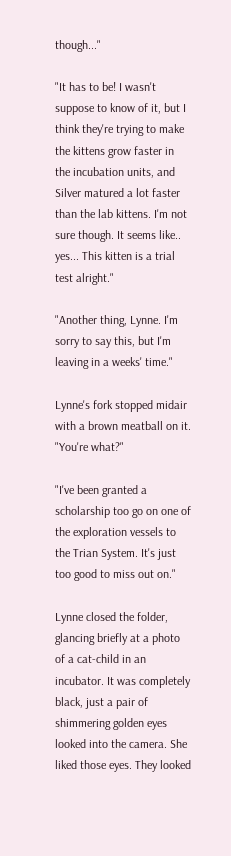though..."

"It has to be! I wasn't suppose to know of it, but I think they're trying to make the kittens grow faster in the incubation units, and Silver matured a lot faster than the lab kittens. I'm not sure though. It seems like.. yes... This kitten is a trial test alright."

"Another thing, Lynne. I'm sorry to say this, but I'm leaving in a weeks' time."

Lynne's fork stopped midair with a brown meatball on it. "You're what?"

"I've been granted a scholarship too go on one of the exploration vessels to the Trian System. It's just too good to miss out on."

Lynne closed the folder, glancing briefly at a photo of a cat-child in an incubator. It was completely black, just a pair of shimmering golden eyes looked into the camera. She liked those eyes. They looked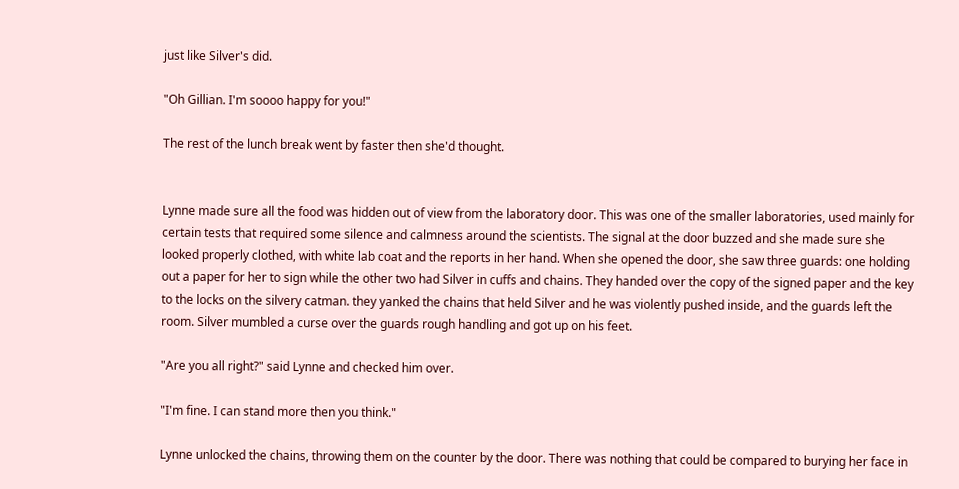just like Silver's did.

"Oh Gillian. I'm soooo happy for you!"

The rest of the lunch break went by faster then she'd thought.


Lynne made sure all the food was hidden out of view from the laboratory door. This was one of the smaller laboratories, used mainly for certain tests that required some silence and calmness around the scientists. The signal at the door buzzed and she made sure she looked properly clothed, with white lab coat and the reports in her hand. When she opened the door, she saw three guards: one holding out a paper for her to sign while the other two had Silver in cuffs and chains. They handed over the copy of the signed paper and the key to the locks on the silvery catman. they yanked the chains that held Silver and he was violently pushed inside, and the guards left the room. Silver mumbled a curse over the guards rough handling and got up on his feet.

"Are you all right?" said Lynne and checked him over.

"I'm fine. I can stand more then you think."

Lynne unlocked the chains, throwing them on the counter by the door. There was nothing that could be compared to burying her face in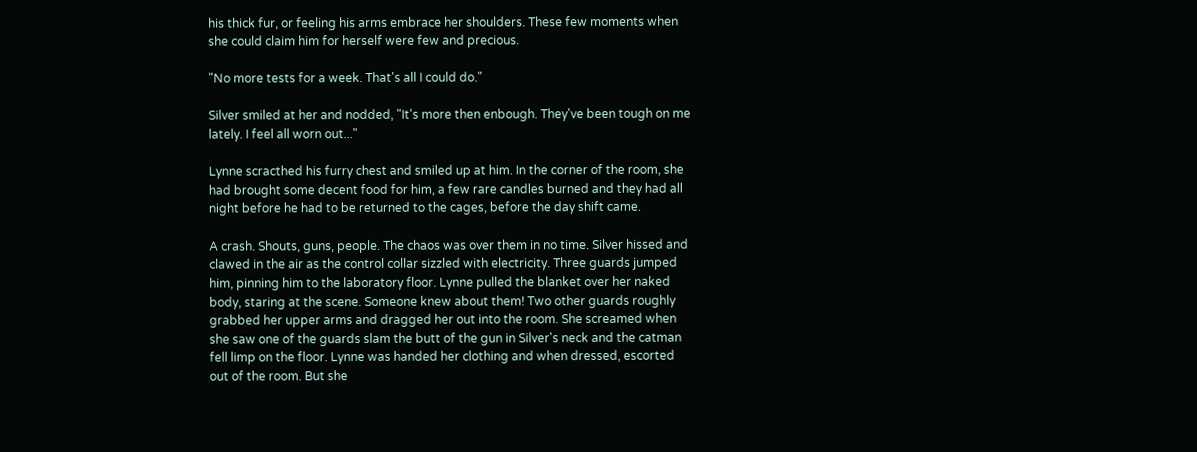his thick fur, or feeling his arms embrace her shoulders. These few moments when she could claim him for herself were few and precious.

"No more tests for a week. That's all I could do."

Silver smiled at her and nodded, "It's more then enbough. They've been tough on me lately. I feel all worn out..."

Lynne scracthed his furry chest and smiled up at him. In the corner of the room, she had brought some decent food for him, a few rare candles burned and they had all night before he had to be returned to the cages, before the day shift came.

A crash. Shouts, guns, people. The chaos was over them in no time. Silver hissed and clawed in the air as the control collar sizzled with electricity. Three guards jumped him, pinning him to the laboratory floor. Lynne pulled the blanket over her naked body, staring at the scene. Someone knew about them! Two other guards roughly grabbed her upper arms and dragged her out into the room. She screamed when she saw one of the guards slam the butt of the gun in Silver's neck and the catman fell limp on the floor. Lynne was handed her clothing and when dressed, escorted out of the room. But she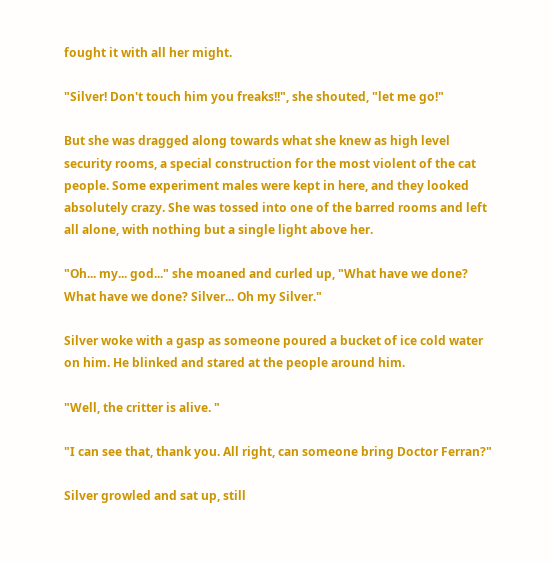fought it with all her might.

"Silver! Don't touch him you freaks!!", she shouted, "let me go!"

But she was dragged along towards what she knew as high level security rooms, a special construction for the most violent of the cat people. Some experiment males were kept in here, and they looked absolutely crazy. She was tossed into one of the barred rooms and left all alone, with nothing but a single light above her.

"Oh... my... god..." she moaned and curled up, "What have we done? What have we done? Silver... Oh my Silver."

Silver woke with a gasp as someone poured a bucket of ice cold water on him. He blinked and stared at the people around him.

"Well, the critter is alive. "

"I can see that, thank you. All right, can someone bring Doctor Ferran?"

Silver growled and sat up, still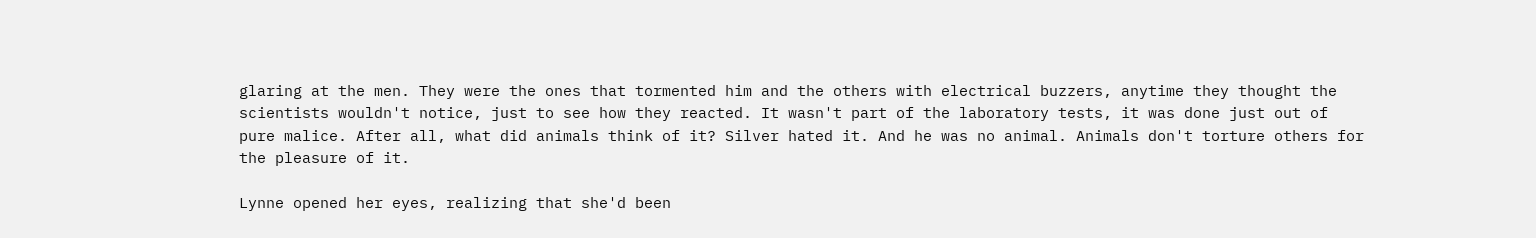glaring at the men. They were the ones that tormented him and the others with electrical buzzers, anytime they thought the scientists wouldn't notice, just to see how they reacted. It wasn't part of the laboratory tests, it was done just out of pure malice. After all, what did animals think of it? Silver hated it. And he was no animal. Animals don't torture others for the pleasure of it.

Lynne opened her eyes, realizing that she'd been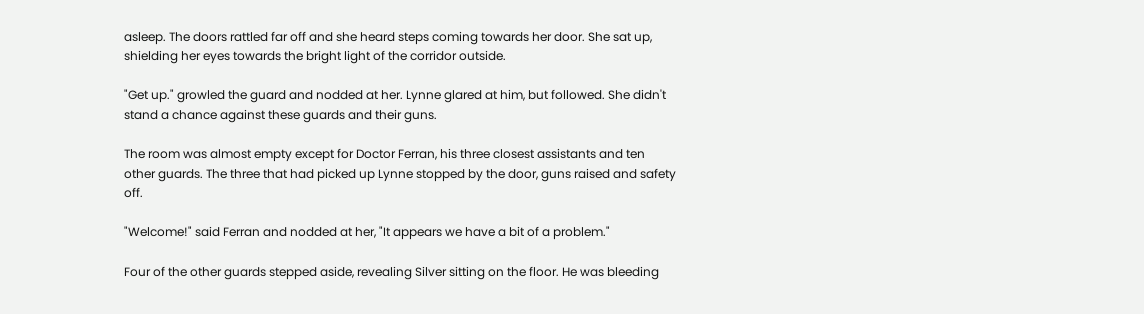asleep. The doors rattled far off and she heard steps coming towards her door. She sat up, shielding her eyes towards the bright light of the corridor outside.

"Get up." growled the guard and nodded at her. Lynne glared at him, but followed. She didn't stand a chance against these guards and their guns.

The room was almost empty except for Doctor Ferran, his three closest assistants and ten other guards. The three that had picked up Lynne stopped by the door, guns raised and safety off.

"Welcome!" said Ferran and nodded at her, "It appears we have a bit of a problem."

Four of the other guards stepped aside, revealing Silver sitting on the floor. He was bleeding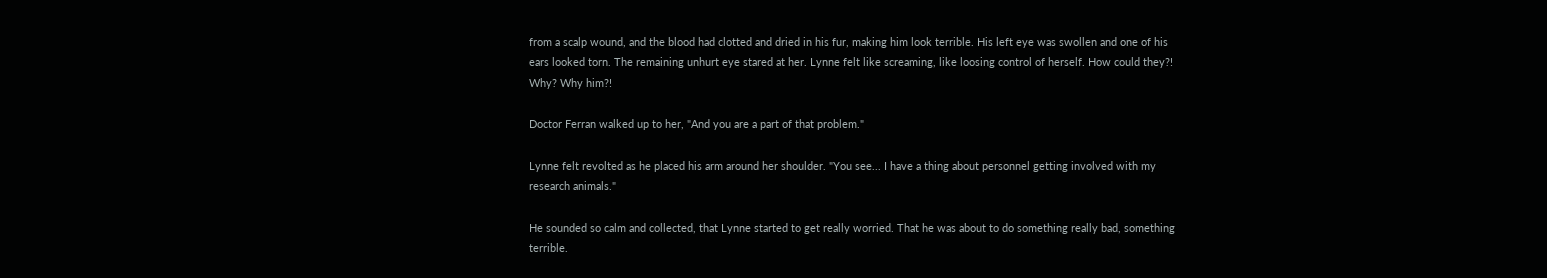from a scalp wound, and the blood had clotted and dried in his fur, making him look terrible. His left eye was swollen and one of his ears looked torn. The remaining unhurt eye stared at her. Lynne felt like screaming, like loosing control of herself. How could they?! Why? Why him?!

Doctor Ferran walked up to her, "And you are a part of that problem."

Lynne felt revolted as he placed his arm around her shoulder. "You see... I have a thing about personnel getting involved with my research animals."

He sounded so calm and collected, that Lynne started to get really worried. That he was about to do something really bad, something terrible.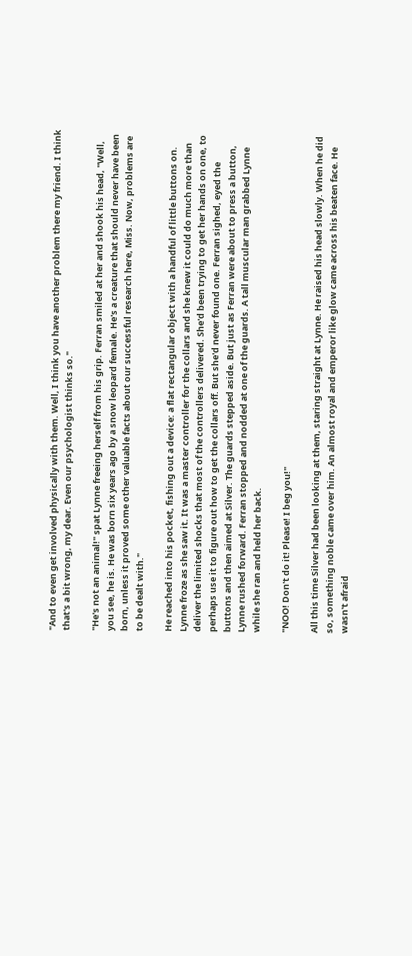"And to even get involved physically with them. Well, I think you have another problem there my friend. I think that's a bit wrong, my dear. Even our psychologist thinks so."

"He's not an animal!" spat Lynne freeing herself from his grip. Ferran smiled at her and shook his head, "Well, you see, he is. He was born six years ago by a snow leopard female. He's a creature that should never have been born, unless it proved some other valuable facts about our successful research here, Miss. Now, problems are to be dealt with."

He reached into his pocket, fishing out a device: a flat rectangular object with a handful of little buttons on. Lynne froze as she saw it. It was a master controller for the collars and she knew it could do much more than deliver the limited shocks that most of the controllers delivered. She'd been trying to get her hands on one, to perhaps use it to figure out how to get the collars off. But she'd never found one. Ferran sighed, eyed the buttons and then aimed at Silver. The guards stepped aside. But just as Ferran were about to press a button, Lynne rushed forward. Ferran stopped and nodded at one of the guards. A tall muscular man grabbed Lynne while she ran and held her back.

"NOO! Don't do it! Please! I beg you!"

All this time Silver had been looking at them, staring straight at Lynne. He raised his head slowly. When he did so, something noble came over him. An almost royal and emperor like glow came across his beaten face. He wasn't afraid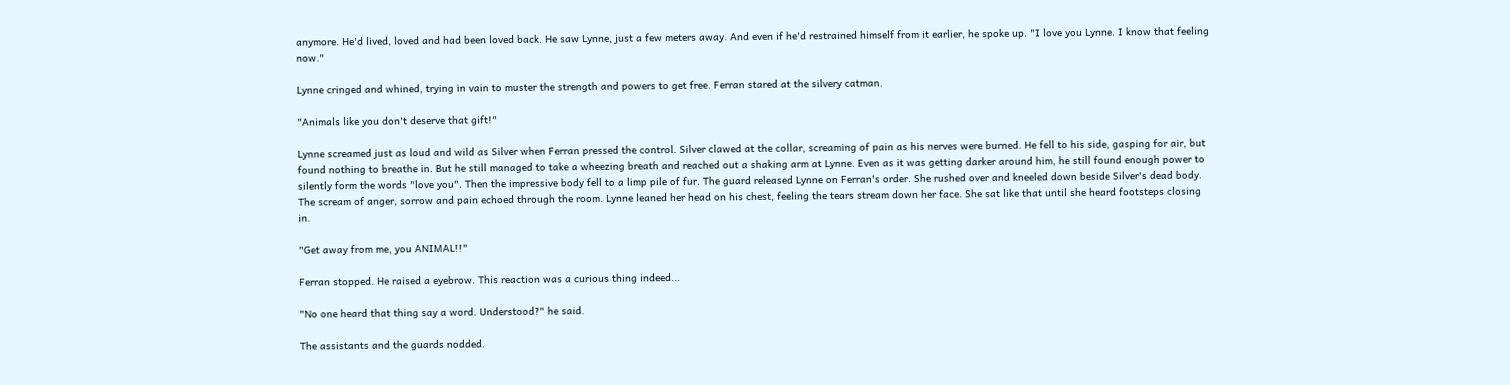anymore. He'd lived, loved and had been loved back. He saw Lynne, just a few meters away. And even if he'd restrained himself from it earlier, he spoke up. "I love you Lynne. I know that feeling now."

Lynne cringed and whined, trying in vain to muster the strength and powers to get free. Ferran stared at the silvery catman.

"Animals like you don't deserve that gift!"

Lynne screamed just as loud and wild as Silver when Ferran pressed the control. Silver clawed at the collar, screaming of pain as his nerves were burned. He fell to his side, gasping for air, but found nothing to breathe in. But he still managed to take a wheezing breath and reached out a shaking arm at Lynne. Even as it was getting darker around him, he still found enough power to silently form the words "love you". Then the impressive body fell to a limp pile of fur. The guard released Lynne on Ferran's order. She rushed over and kneeled down beside Silver's dead body. The scream of anger, sorrow and pain echoed through the room. Lynne leaned her head on his chest, feeling the tears stream down her face. She sat like that until she heard footsteps closing in.

"Get away from me, you ANIMAL!!"

Ferran stopped. He raised a eyebrow. This reaction was a curious thing indeed...

"No one heard that thing say a word. Understood?" he said.

The assistants and the guards nodded.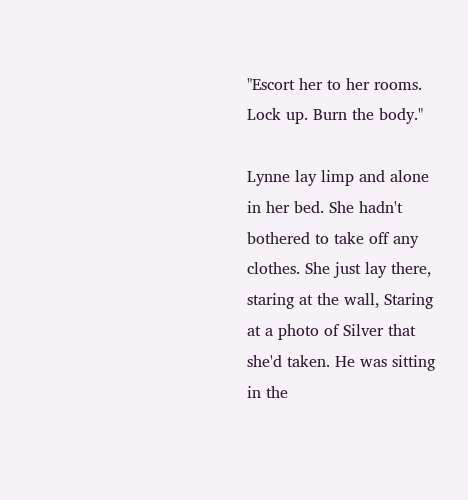"Escort her to her rooms. Lock up. Burn the body."

Lynne lay limp and alone in her bed. She hadn't bothered to take off any clothes. She just lay there, staring at the wall, Staring at a photo of Silver that she'd taken. He was sitting in the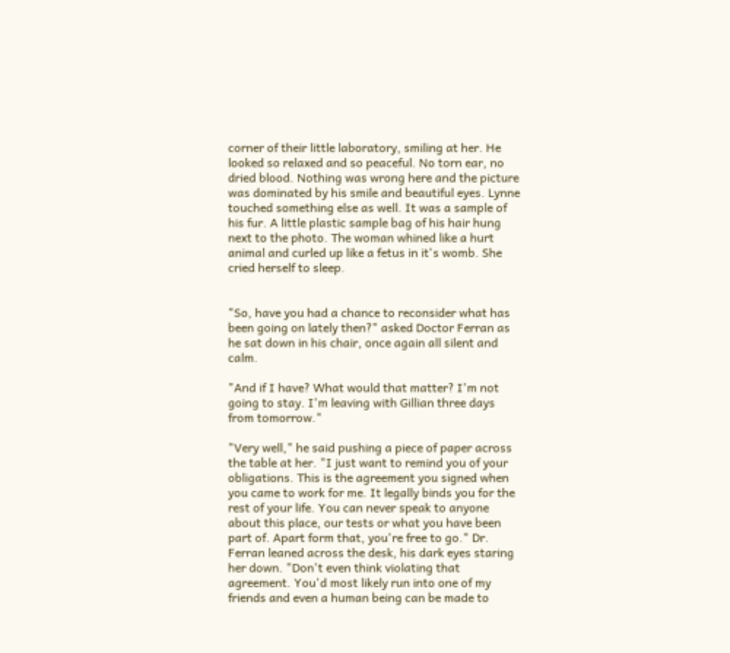corner of their little laboratory, smiling at her. He looked so relaxed and so peaceful. No torn ear, no dried blood. Nothing was wrong here and the picture was dominated by his smile and beautiful eyes. Lynne touched something else as well. It was a sample of his fur. A little plastic sample bag of his hair hung next to the photo. The woman whined like a hurt animal and curled up like a fetus in it's womb. She cried herself to sleep.


"So, have you had a chance to reconsider what has been going on lately then?" asked Doctor Ferran as he sat down in his chair, once again all silent and calm.

"And if I have? What would that matter? I'm not going to stay. I'm leaving with Gillian three days from tomorrow."

"Very well," he said pushing a piece of paper across the table at her. "I just want to remind you of your obligations. This is the agreement you signed when you came to work for me. It legally binds you for the rest of your life. You can never speak to anyone about this place, our tests or what you have been part of. Apart form that, you're free to go." Dr. Ferran leaned across the desk, his dark eyes staring her down. "Don't even think violating that agreement. You'd most likely run into one of my friends and even a human being can be made to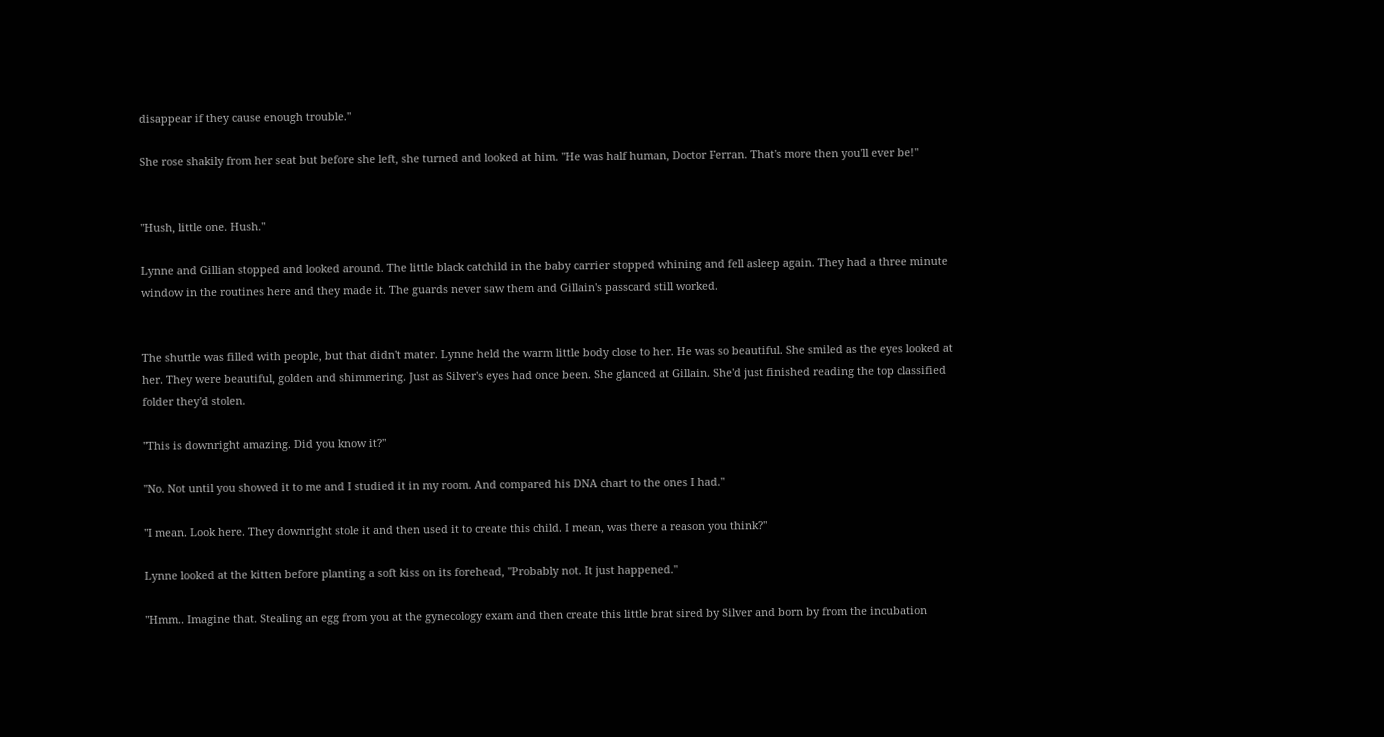disappear if they cause enough trouble."

She rose shakily from her seat but before she left, she turned and looked at him. "He was half human, Doctor Ferran. That's more then you'll ever be!"


"Hush, little one. Hush."

Lynne and Gillian stopped and looked around. The little black catchild in the baby carrier stopped whining and fell asleep again. They had a three minute window in the routines here and they made it. The guards never saw them and Gillain's passcard still worked.


The shuttle was filled with people, but that didn't mater. Lynne held the warm little body close to her. He was so beautiful. She smiled as the eyes looked at her. They were beautiful, golden and shimmering. Just as Silver's eyes had once been. She glanced at Gillain. She'd just finished reading the top classified folder they'd stolen.

"This is downright amazing. Did you know it?"

"No. Not until you showed it to me and I studied it in my room. And compared his DNA chart to the ones I had."

"I mean. Look here. They downright stole it and then used it to create this child. I mean, was there a reason you think?"

Lynne looked at the kitten before planting a soft kiss on its forehead, "Probably not. It just happened."

"Hmm.. Imagine that. Stealing an egg from you at the gynecology exam and then create this little brat sired by Silver and born by from the incubation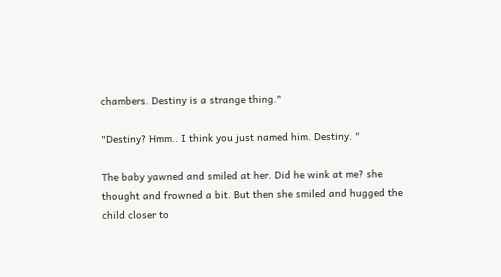chambers. Destiny is a strange thing."

"Destiny? Hmm.. I think you just named him. Destiny. "

The baby yawned and smiled at her. Did he wink at me? she thought and frowned a bit. But then she smiled and hugged the child closer to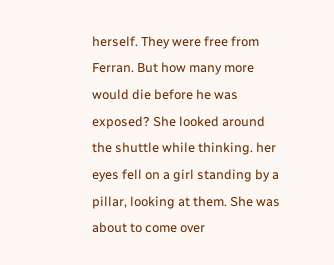herself. They were free from Ferran. But how many more would die before he was exposed? She looked around the shuttle while thinking. her eyes fell on a girl standing by a pillar, looking at them. She was about to come over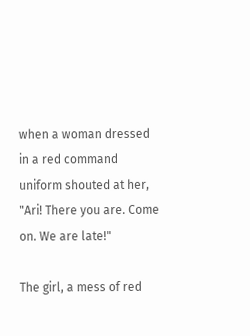when a woman dressed in a red command uniform shouted at her, "Ari! There you are. Come on. We are late!"

The girl, a mess of red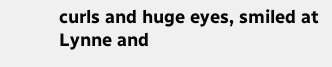curls and huge eyes, smiled at Lynne and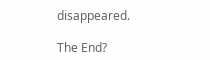disappeared.

The End?